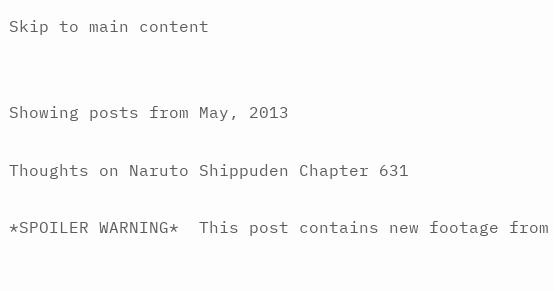Skip to main content


Showing posts from May, 2013

Thoughts on Naruto Shippuden Chapter 631

*SPOILER WARNING*  This post contains new footage from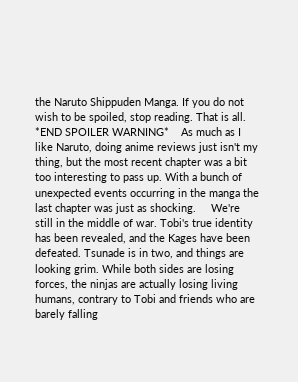the Naruto Shippuden Manga. If you do not wish to be spoiled, stop reading. That is all. *END SPOILER WARNING*    As much as I like Naruto, doing anime reviews just isn't my thing, but the most recent chapter was a bit too interesting to pass up. With a bunch of unexpected events occurring in the manga the last chapter was just as shocking.     We're still in the middle of war. Tobi's true identity has been revealed, and the Kages have been defeated. Tsunade is in two, and things are looking grim. While both sides are losing forces, the ninjas are actually losing living humans, contrary to Tobi and friends who are barely falling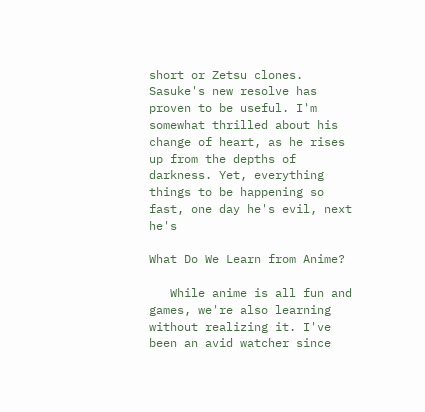short or Zetsu clones.    Sasuke's new resolve has proven to be useful. I'm somewhat thrilled about his change of heart, as he rises up from the depths of darkness. Yet, everything things to be happening so fast, one day he's evil, next he's

What Do We Learn from Anime?

   While anime is all fun and games, we're also learning without realizing it. I've been an avid watcher since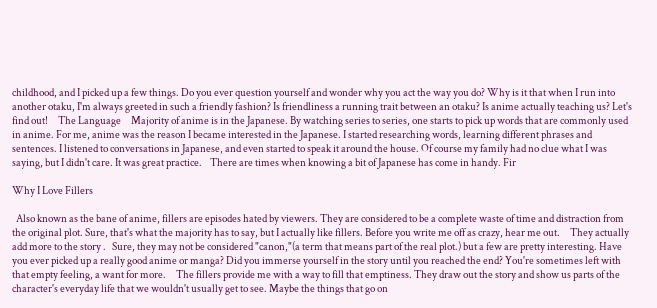childhood, and I picked up a few things. Do you ever question yourself and wonder why you act the way you do? Why is it that when I run into another otaku, I'm always greeted in such a friendly fashion? Is friendliness a running trait between an otaku? Is anime actually teaching us? Let's find out!     The Language     Majority of anime is in the Japanese. By watching series to series, one starts to pick up words that are commonly used in anime. For me, anime was the reason I became interested in the Japanese. I started researching words, learning different phrases and sentences. I listened to conversations in Japanese, and even started to speak it around the house. Of course my family had no clue what I was saying, but I didn't care. It was great practice.    There are times when knowing a bit of Japanese has come in handy. Fir

Why I Love Fillers

  Also known as the bane of anime, fillers are episodes hated by viewers. They are considered to be a complete waste of time and distraction from the original plot. Sure, that's what the majority has to say, but I actually like fillers. Before you write me off as crazy, hear me out.     They actually add more to the story .   Sure, they may not be considered "canon,"(a term that means part of the real plot.) but a few are pretty interesting. Have you ever picked up a really good anime or manga? Did you immerse yourself in the story until you reached the end? You're sometimes left with that empty feeling, a want for more.     The fillers provide me with a way to fill that emptiness. They draw out the story and show us parts of the character's everyday life that we wouldn't usually get to see. Maybe the things that go on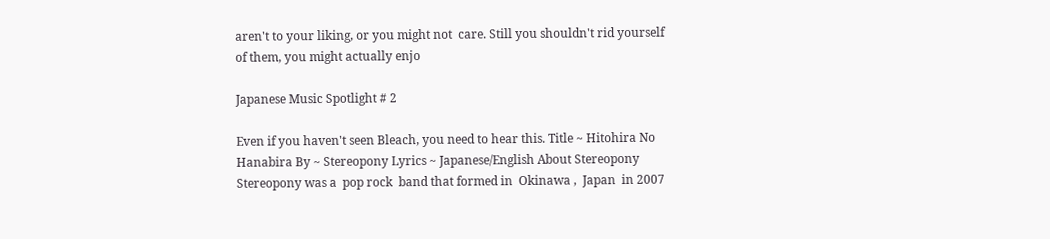aren't to your liking, or you might not  care. Still you shouldn't rid yourself of them, you might actually enjo

Japanese Music Spotlight # 2

Even if you haven't seen Bleach, you need to hear this. Title ~ Hitohira No Hanabira By ~ Stereopony Lyrics ~ Japanese/English About Stereopony Stereopony was a  pop rock  band that formed in  Okinawa ,  Japan  in 2007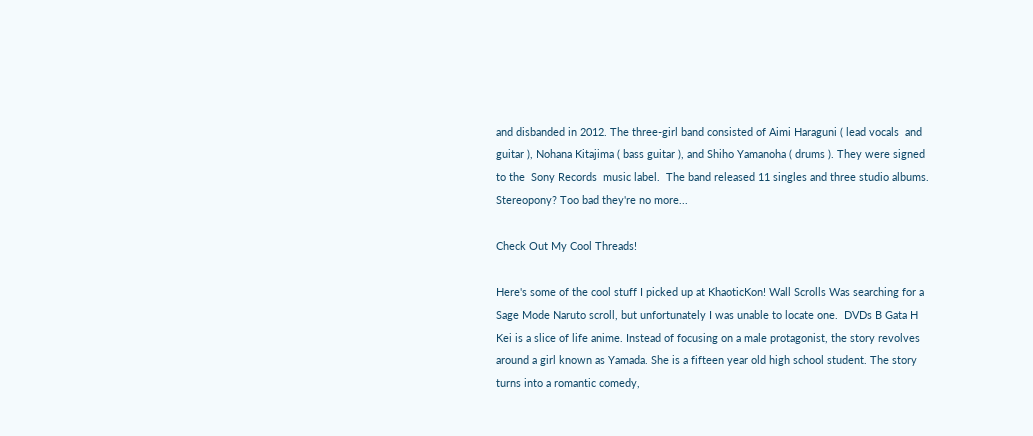and disbanded in 2012. The three-girl band consisted of Aimi Haraguni ( lead vocals  and  guitar ), Nohana Kitajima ( bass guitar ), and Shiho Yamanoha ( drums ). They were signed to the  Sony Records  music label.  The band released 11 singles and three studio albums. Stereopony? Too bad they're no more...

Check Out My Cool Threads!

Here's some of the cool stuff I picked up at KhaoticKon! Wall Scrolls Was searching for a Sage Mode Naruto scroll, but unfortunately I was unable to locate one.  DVDs B Gata H Kei is a slice of life anime. Instead of focusing on a male protagonist, the story revolves around a girl known as Yamada. She is a fifteen year old high school student. The story turns into a romantic comedy,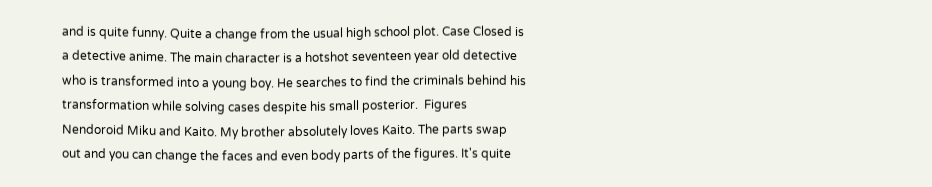and is quite funny. Quite a change from the usual high school plot. Case Closed is a detective anime. The main character is a hotshot seventeen year old detective who is transformed into a young boy. He searches to find the criminals behind his transformation while solving cases despite his small posterior.  Figures Nendoroid Miku and Kaito. My brother absolutely loves Kaito. The parts swap out and you can change the faces and even body parts of the figures. It's quite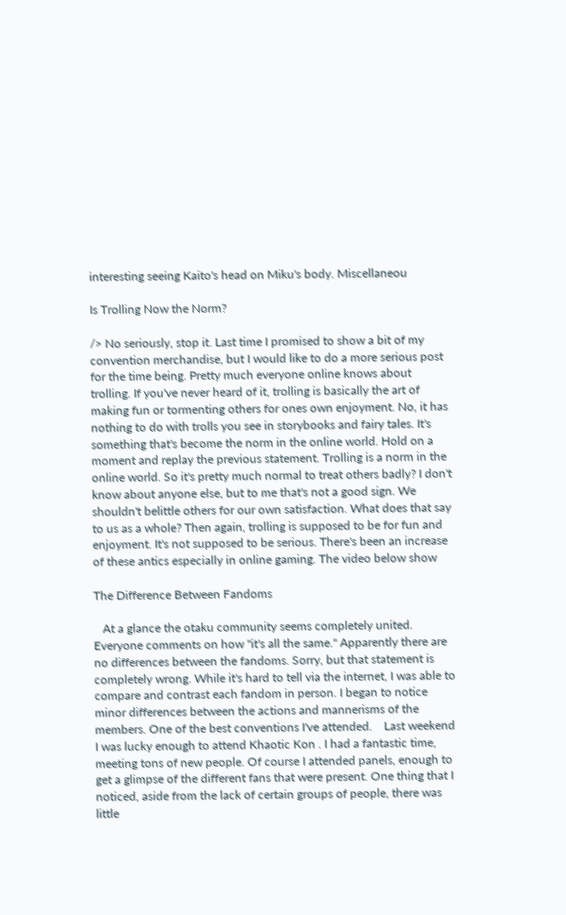interesting seeing Kaito's head on Miku's body. Miscellaneou

Is Trolling Now the Norm?

/> No seriously, stop it. Last time I promised to show a bit of my convention merchandise, but I would like to do a more serious post for the time being. Pretty much everyone online knows about trolling. If you've never heard of it, trolling is basically the art of making fun or tormenting others for ones own enjoyment. No, it has nothing to do with trolls you see in storybooks and fairy tales. It's something that's become the norm in the online world. Hold on a moment and replay the previous statement. Trolling is a norm in the online world. So it's pretty much normal to treat others badly? I don't know about anyone else, but to me that's not a good sign. We shouldn't belittle others for our own satisfaction. What does that say to us as a whole? Then again, trolling is supposed to be for fun and enjoyment. It's not supposed to be serious. There's been an increase of these antics especially in online gaming. The video below show

The Difference Between Fandoms

   At a glance the otaku community seems completely united. Everyone comments on how "it's all the same." Apparently there are no differences between the fandoms. Sorry, but that statement is completely wrong. While it's hard to tell via the internet, I was able to compare and contrast each fandom in person. I began to notice minor differences between the actions and mannerisms of the members. One of the best conventions I've attended.    Last weekend I was lucky enough to attend Khaotic Kon . I had a fantastic time, meeting tons of new people. Of course I attended panels, enough to get a glimpse of the different fans that were present. One thing that I  noticed, aside from the lack of certain groups of people, there was little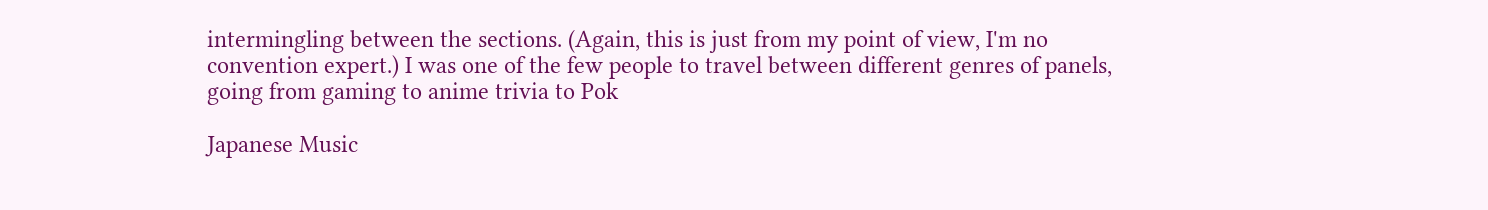intermingling between the sections. (Again, this is just from my point of view, I'm no convention expert.) I was one of the few people to travel between different genres of panels, going from gaming to anime trivia to Pok

Japanese Music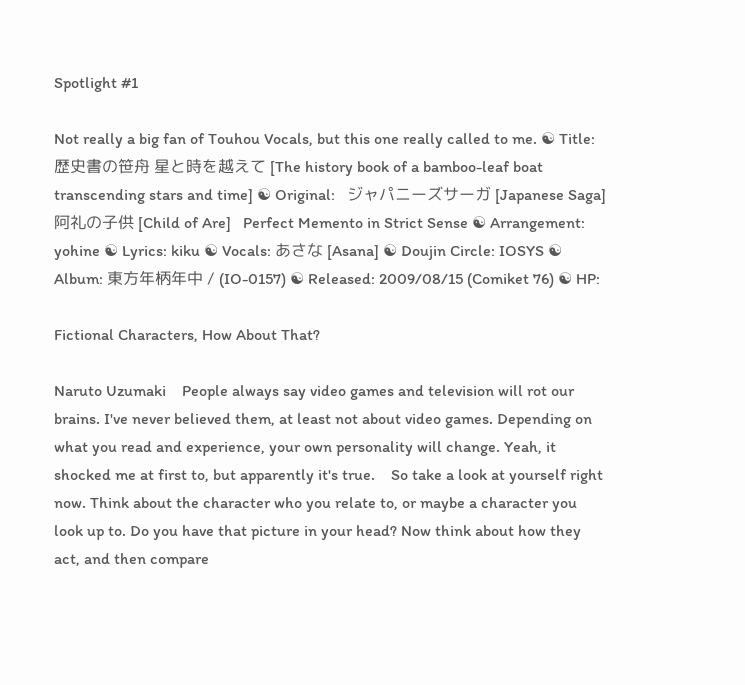Spotlight #1

Not really a big fan of Touhou Vocals, but this one really called to me. ☯ Title: 歴史書の笹舟 星と時を越えて [The history book of a bamboo-leaf boat transcending stars and time] ☯ Original:   ジャパニーズサーガ [Japanese Saga] 阿礼の子供 [Child of Are]   Perfect Memento in Strict Sense ☯ Arrangement: yohine ☯ Lyrics: kiku ☯ Vocals: あさな [Asana] ☯ Doujin Circle: IOSYS ☯ Album: 東方年柄年中 / (IO-0157) ☯ Released: 2009/08/15 (Comiket 76) ☯ HP:

Fictional Characters, How About That?

Naruto Uzumaki    People always say video games and television will rot our brains. I've never believed them, at least not about video games. Depending on what you read and experience, your own personality will change. Yeah, it shocked me at first to, but apparently it's true.    So take a look at yourself right now. Think about the character who you relate to, or maybe a character you look up to. Do you have that picture in your head? Now think about how they act, and then compare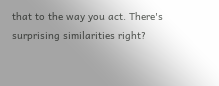that to the way you act. There's surprising similarities right?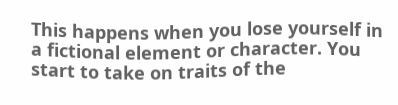This happens when you lose yourself in a fictional element or character. You start to take on traits of the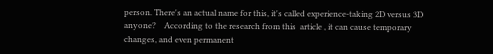person. There's an actual name for this, it's called experience-taking 2D versus 3D anyone?    According to the research from this  article , it can cause temporary changes, and even permanent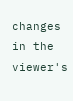changes in the viewer's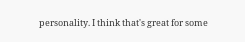personality. I think that's great for some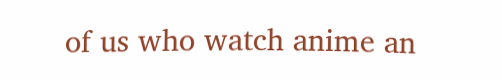of us who watch anime an